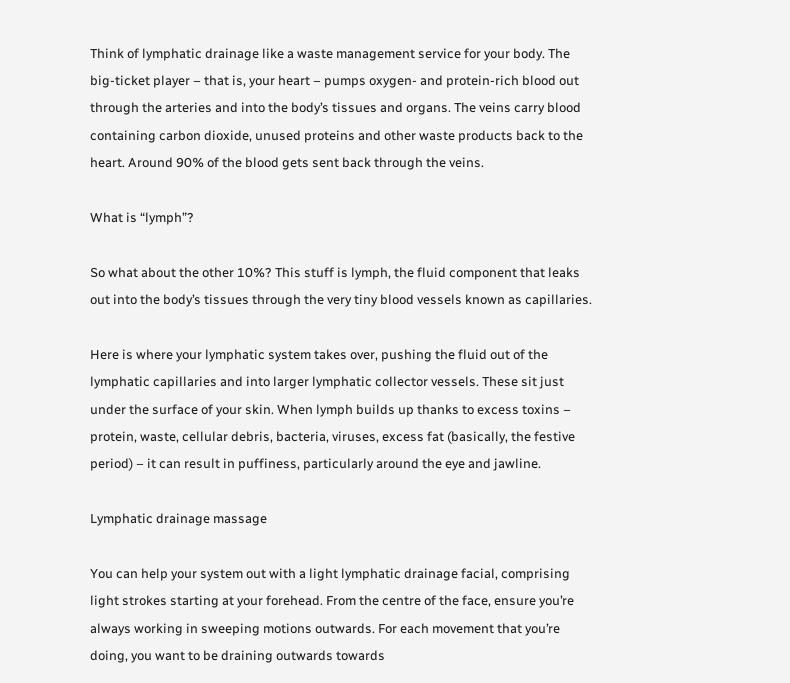Think of lymphatic drainage like a waste management service for your body. The big-ticket player – that is, your heart – pumps oxygen- and protein-rich blood out through the arteries and into the body’s tissues and organs. The veins carry blood containing carbon dioxide, unused proteins and other waste products back to the heart. Around 90% of the blood gets sent back through the veins.

What is “lymph”?

So what about the other 10%? This stuff is lymph, the fluid component that leaks out into the body’s tissues through the very tiny blood vessels known as capillaries.

Here is where your lymphatic system takes over, pushing the fluid out of the lymphatic capillaries and into larger lymphatic collector vessels. These sit just under the surface of your skin. When lymph builds up thanks to excess toxins – protein, waste, cellular debris, bacteria, viruses, excess fat (basically, the festive period) – it can result in puffiness, particularly around the eye and jawline.

Lymphatic drainage massage

You can help your system out with a light lymphatic drainage facial, comprising light strokes starting at your forehead. From the centre of the face, ensure you’re always working in sweeping motions outwards. For each movement that you’re doing, you want to be draining outwards towards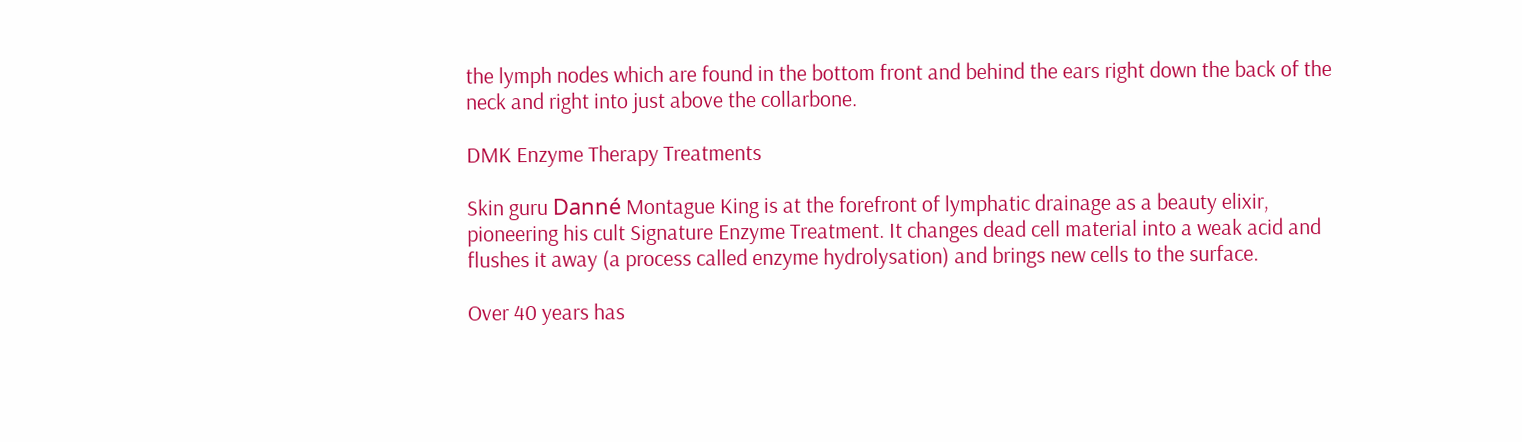the lymph nodes which are found in the bottom front and behind the ears right down the back of the neck and right into just above the collarbone.

DMK Enzyme Therapy Treatments

Skin guru Danné Montague King is at the forefront of lymphatic drainage as a beauty elixir, pioneering his cult Signature Enzyme Treatment. It changes dead cell material into a weak acid and flushes it away (a process called enzyme hydrolysation) and brings new cells to the surface.

Over 40 years has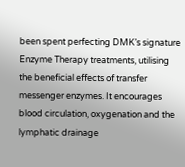been spent perfecting DMK’s signature Enzyme Therapy treatments, utilising the beneficial effects of transfer messenger enzymes. It encourages blood circulation, oxygenation and the lymphatic drainage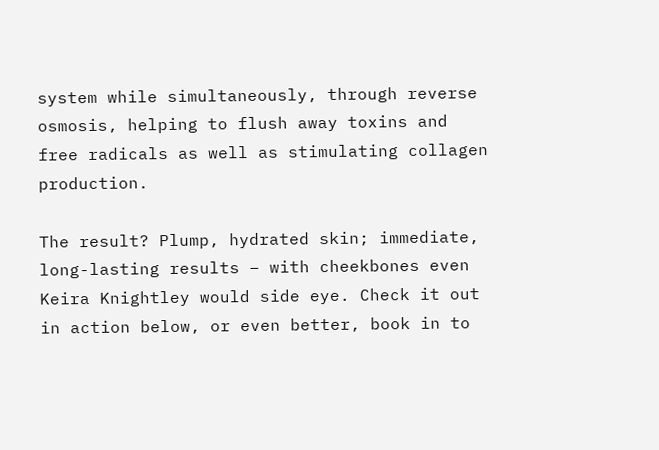system while simultaneously, through reverse osmosis, helping to flush away toxins and free radicals as well as stimulating collagen production.

The result? Plump, hydrated skin; immediate, long-lasting results – with cheekbones even Keira Knightley would side eye. Check it out in action below, or even better, book in to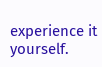experience it yourself.